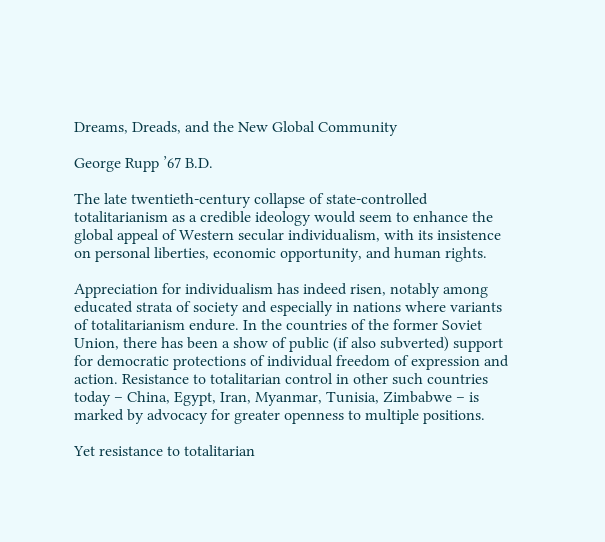Dreams, Dreads, and the New Global Community

George Rupp ’67 B.D.

The late twentieth-century collapse of state-controlled totalitarianism as a credible ideology would seem to enhance the global appeal of Western secular individualism, with its insistence on personal liberties, economic opportunity, and human rights.

Appreciation for individualism has indeed risen, notably among educated strata of society and especially in nations where variants of totalitarianism endure. In the countries of the former Soviet Union, there has been a show of public (if also subverted) support for democratic protections of individual freedom of expression and action. Resistance to totalitarian control in other such countries today – China, Egypt, Iran, Myanmar, Tunisia, Zimbabwe – is marked by advocacy for greater openness to multiple positions.

Yet resistance to totalitarian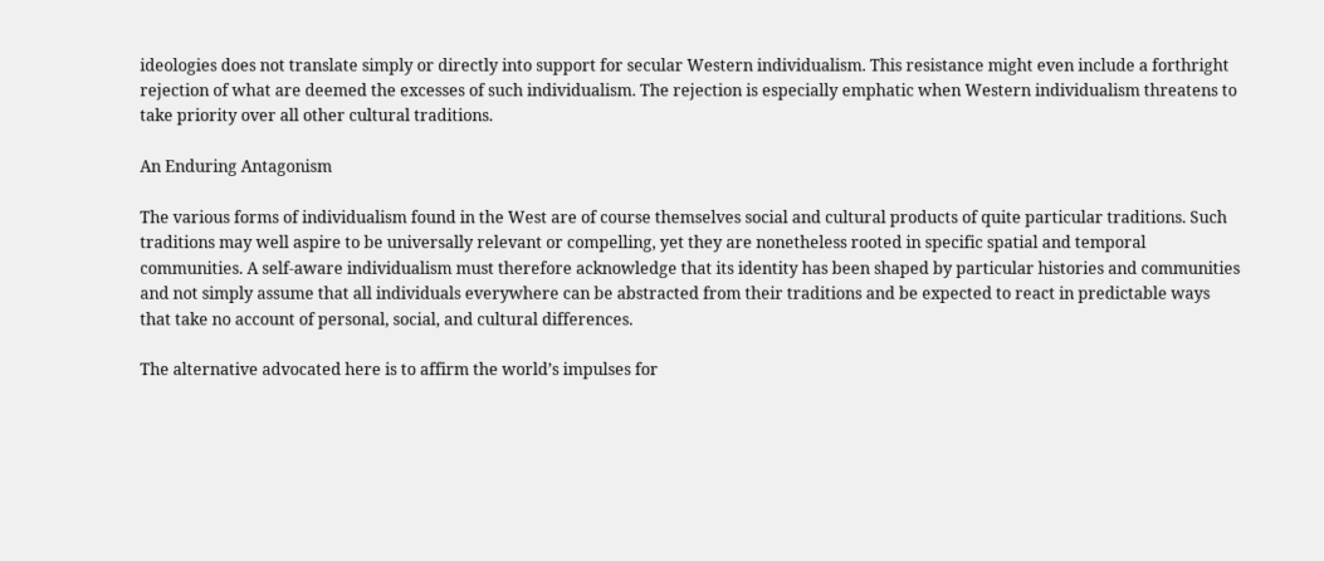ideologies does not translate simply or directly into support for secular Western individualism. This resistance might even include a forthright rejection of what are deemed the excesses of such individualism. The rejection is especially emphatic when Western individualism threatens to take priority over all other cultural traditions.

An Enduring Antagonism

The various forms of individualism found in the West are of course themselves social and cultural products of quite particular traditions. Such traditions may well aspire to be universally relevant or compelling, yet they are nonetheless rooted in specific spatial and temporal communities. A self-aware individualism must therefore acknowledge that its identity has been shaped by particular histories and communities and not simply assume that all individuals everywhere can be abstracted from their traditions and be expected to react in predictable ways that take no account of personal, social, and cultural differences.

The alternative advocated here is to affirm the world’s impulses for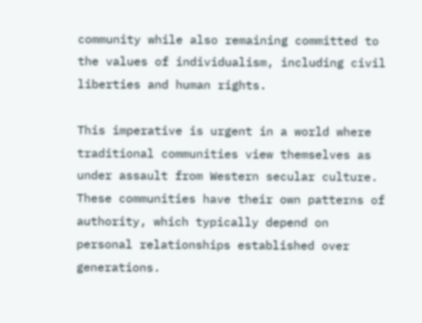community while also remaining committed to the values of individualism, including civil liberties and human rights.

This imperative is urgent in a world where traditional communities view themselves as under assault from Western secular culture. These communities have their own patterns of authority, which typically depend on personal relationships established over generations.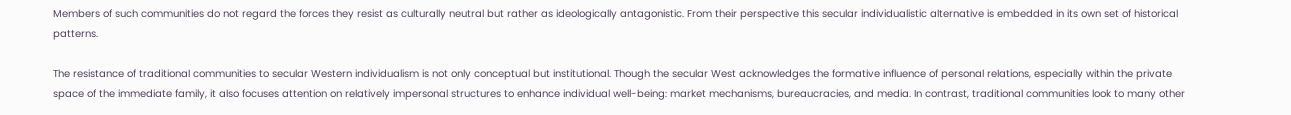Members of such communities do not regard the forces they resist as culturally neutral but rather as ideologically antagonistic. From their perspective this secular individualistic alternative is embedded in its own set of historical patterns.

The resistance of traditional communities to secular Western individualism is not only conceptual but institutional. Though the secular West acknowledges the formative influence of personal relations, especially within the private space of the immediate family, it also focuses attention on relatively impersonal structures to enhance individual well-being: market mechanisms, bureaucracies, and media. In contrast, traditional communities look to many other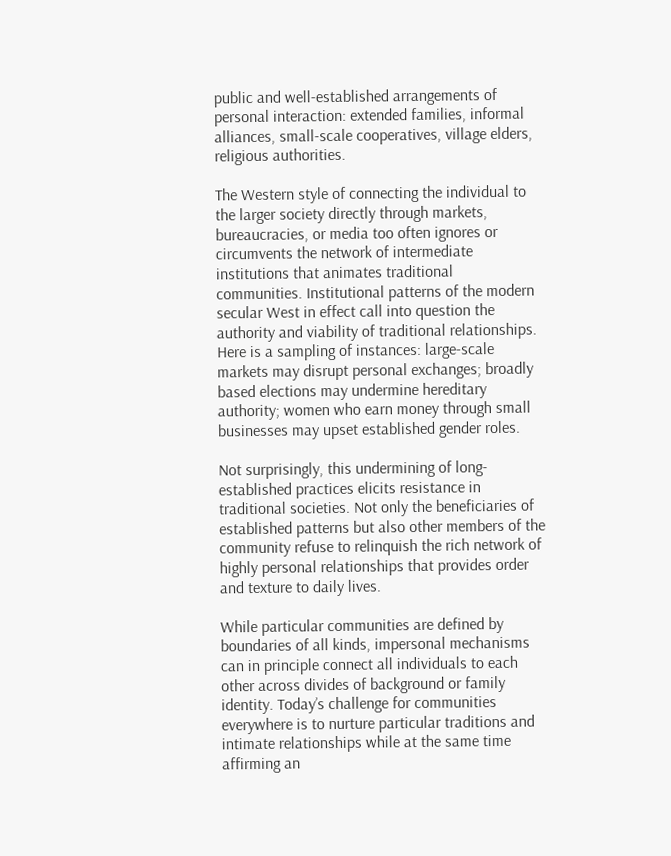public and well-established arrangements of personal interaction: extended families, informal alliances, small-scale cooperatives, village elders, religious authorities.

The Western style of connecting the individual to the larger society directly through markets, bureaucracies, or media too often ignores or circumvents the network of intermediate institutions that animates traditional communities. Institutional patterns of the modern secular West in effect call into question the authority and viability of traditional relationships. Here is a sampling of instances: large-scale markets may disrupt personal exchanges; broadly based elections may undermine hereditary authority; women who earn money through small businesses may upset established gender roles.

Not surprisingly, this undermining of long-established practices elicits resistance in traditional societies. Not only the beneficiaries of established patterns but also other members of the community refuse to relinquish the rich network of highly personal relationships that provides order and texture to daily lives.

While particular communities are defined by boundaries of all kinds, impersonal mechanisms can in principle connect all individuals to each other across divides of background or family identity. Today’s challenge for communities everywhere is to nurture particular traditions and intimate relationships while at the same time affirming an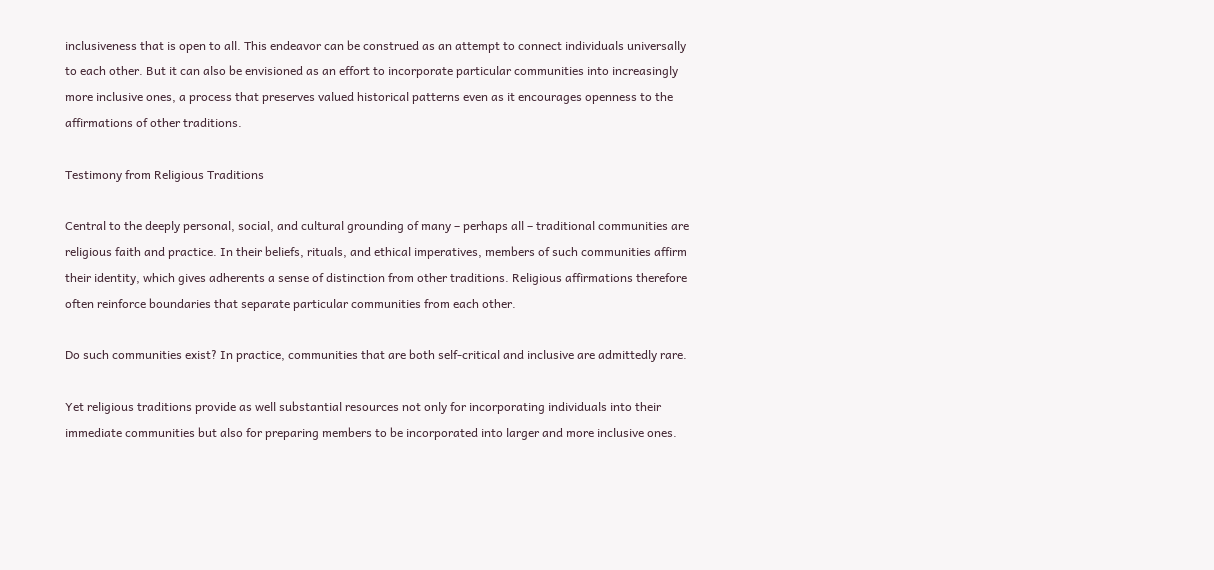inclusiveness that is open to all. This endeavor can be construed as an attempt to connect individuals universally to each other. But it can also be envisioned as an effort to incorporate particular communities into increasingly more inclusive ones, a process that preserves valued historical patterns even as it encourages openness to the affirmations of other traditions.

Testimony from Religious Traditions

Central to the deeply personal, social, and cultural grounding of many – perhaps all – traditional communities are religious faith and practice. In their beliefs, rituals, and ethical imperatives, members of such communities affirm their identity, which gives adherents a sense of distinction from other traditions. Religious affirmations therefore often reinforce boundaries that separate particular communities from each other.

Do such communities exist? In practice, communities that are both self-critical and inclusive are admittedly rare.

Yet religious traditions provide as well substantial resources not only for incorporating individuals into their immediate communities but also for preparing members to be incorporated into larger and more inclusive ones.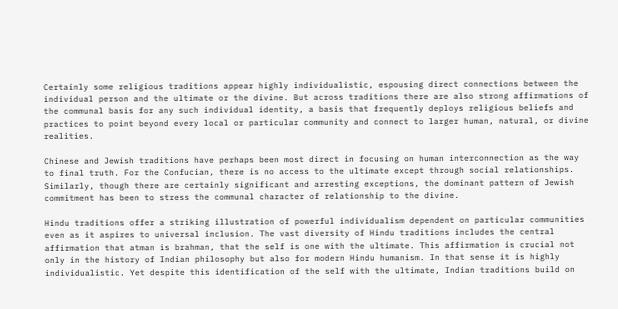Certainly some religious traditions appear highly individualistic, espousing direct connections between the individual person and the ultimate or the divine. But across traditions there are also strong affirmations of the communal basis for any such individual identity, a basis that frequently deploys religious beliefs and practices to point beyond every local or particular community and connect to larger human, natural, or divine realities.

Chinese and Jewish traditions have perhaps been most direct in focusing on human interconnection as the way to final truth. For the Confucian, there is no access to the ultimate except through social relationships. Similarly, though there are certainly significant and arresting exceptions, the dominant pattern of Jewish commitment has been to stress the communal character of relationship to the divine.

Hindu traditions offer a striking illustration of powerful individualism dependent on particular communities even as it aspires to universal inclusion. The vast diversity of Hindu traditions includes the central affirmation that atman is brahman, that the self is one with the ultimate. This affirmation is crucial not only in the history of Indian philosophy but also for modern Hindu humanism. In that sense it is highly individualistic. Yet despite this identification of the self with the ultimate, Indian traditions build on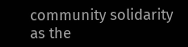community solidarity as the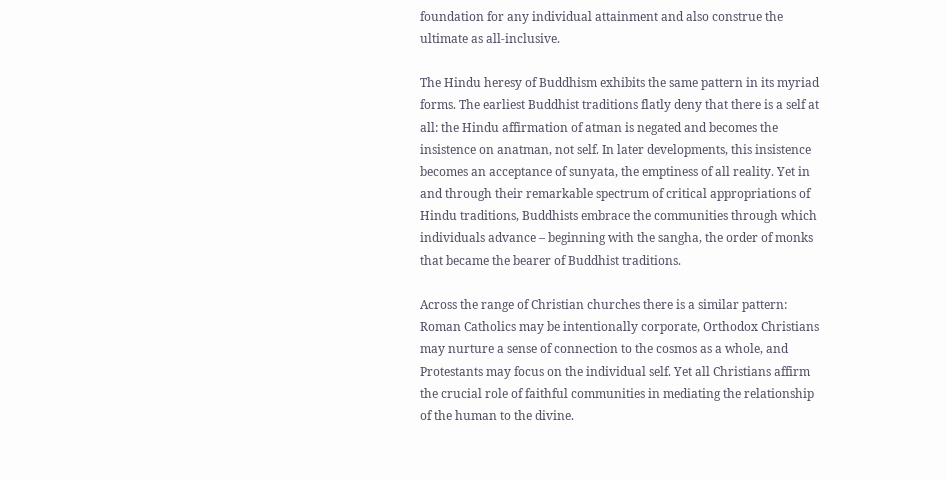foundation for any individual attainment and also construe the ultimate as all-inclusive.

The Hindu heresy of Buddhism exhibits the same pattern in its myriad forms. The earliest Buddhist traditions flatly deny that there is a self at all: the Hindu affirmation of atman is negated and becomes the insistence on anatman, not self. In later developments, this insistence becomes an acceptance of sunyata, the emptiness of all reality. Yet in and through their remarkable spectrum of critical appropriations of Hindu traditions, Buddhists embrace the communities through which individuals advance – beginning with the sangha, the order of monks that became the bearer of Buddhist traditions.

Across the range of Christian churches there is a similar pattern: Roman Catholics may be intentionally corporate, Orthodox Christians may nurture a sense of connection to the cosmos as a whole, and Protestants may focus on the individual self. Yet all Christians affirm the crucial role of faithful communities in mediating the relationship of the human to the divine.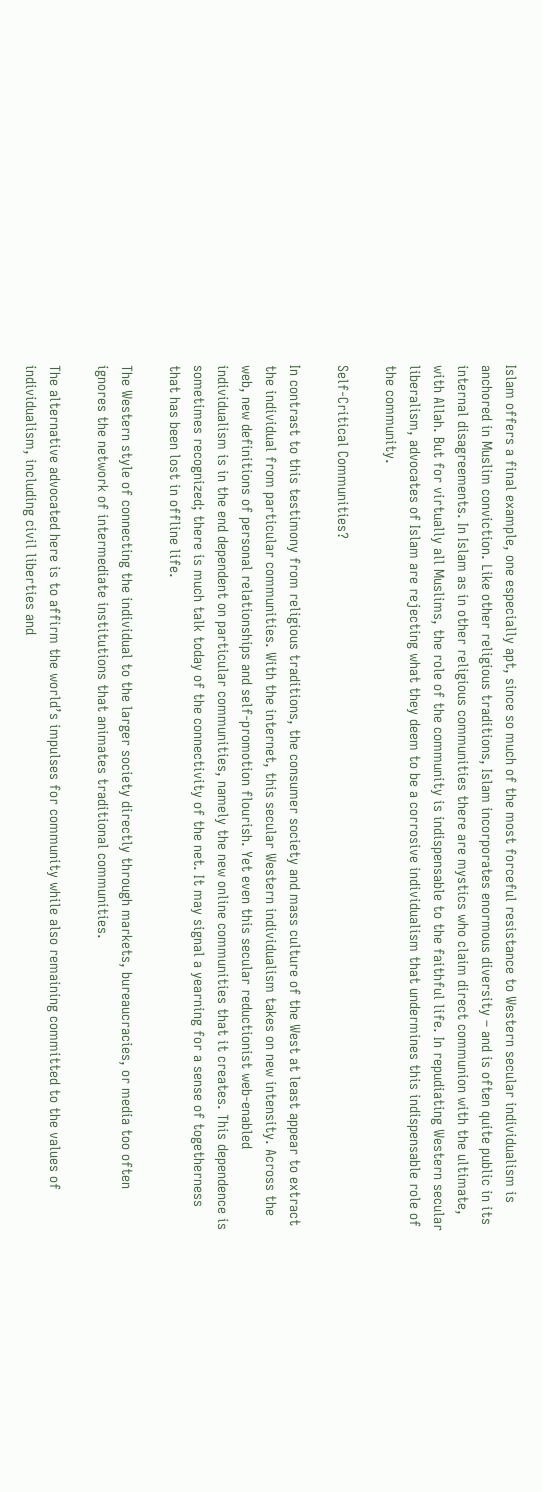Islam offers a final example, one especially apt, since so much of the most forceful resistance to Western secular individualism is anchored in Muslim conviction. Like other religious traditions, Islam incorporates enormous diversity – and is often quite public in its internal disagreements. In Islam as in other religious communities there are mystics who claim direct communion with the ultimate, with Allah. But for virtually all Muslims, the role of the community is indispensable to the faithful life. In repudiating Western secular liberalism, advocates of Islam are rejecting what they deem to be a corrosive individualism that undermines this indispensable role of the community.

Self-Critical Communities?

In contrast to this testimony from religious traditions, the consumer society and mass culture of the West at least appear to extract the individual from particular communities. With the internet, this secular Western individualism takes on new intensity. Across the web, new definitions of personal relationships and self-promotion flourish. Yet even this secular reductionist web-enabled individualism is in the end dependent on particular communities, namely the new online communities that it creates. This dependence is sometimes recognized; there is much talk today of the connectivity of the net. It may signal a yearning for a sense of togetherness that has been lost in offline life.

The Western style of connecting the individual to the larger society directly through markets, bureaucracies, or media too often ignores the network of intermediate institutions that animates traditional communities.

The alternative advocated here is to affirm the world’s impulses for community while also remaining committed to the values of individualism, including civil liberties and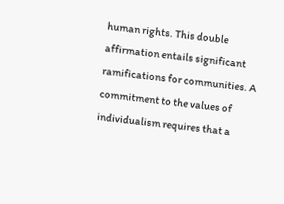human rights. This double affirmation entails significant ramifications for communities. A commitment to the values of individualism requires that a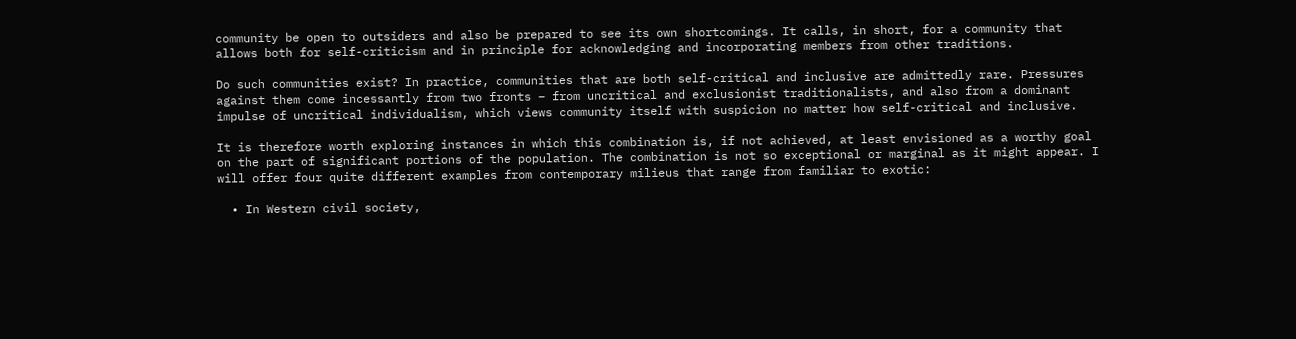community be open to outsiders and also be prepared to see its own shortcomings. It calls, in short, for a community that allows both for self-criticism and in principle for acknowledging and incorporating members from other traditions.

Do such communities exist? In practice, communities that are both self-critical and inclusive are admittedly rare. Pressures against them come incessantly from two fronts – from uncritical and exclusionist traditionalists, and also from a dominant impulse of uncritical individualism, which views community itself with suspicion no matter how self-critical and inclusive.

It is therefore worth exploring instances in which this combination is, if not achieved, at least envisioned as a worthy goal on the part of significant portions of the population. The combination is not so exceptional or marginal as it might appear. I will offer four quite different examples from contemporary milieus that range from familiar to exotic:

  • In Western civil society,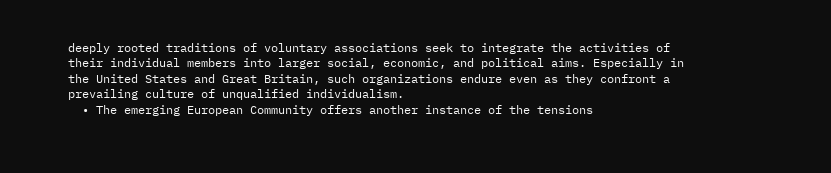deeply rooted traditions of voluntary associations seek to integrate the activities of their individual members into larger social, economic, and political aims. Especially in the United States and Great Britain, such organizations endure even as they confront a prevailing culture of unqualified individualism.
  • The emerging European Community offers another instance of the tensions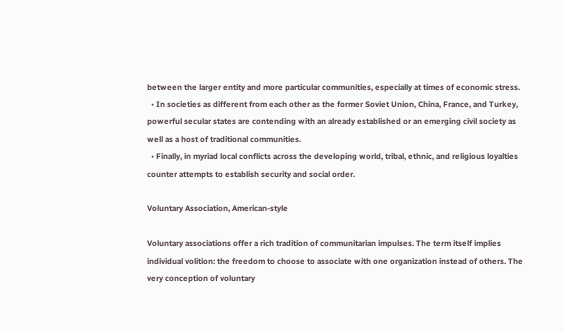between the larger entity and more particular communities, especially at times of economic stress.
  • In societies as different from each other as the former Soviet Union, China, France, and Turkey, powerful secular states are contending with an already established or an emerging civil society as well as a host of traditional communities.
  • Finally, in myriad local conflicts across the developing world, tribal, ethnic, and religious loyalties counter attempts to establish security and social order.

Voluntary Association, American-style

Voluntary associations offer a rich tradition of communitarian impulses. The term itself implies individual volition: the freedom to choose to associate with one organization instead of others. The very conception of voluntary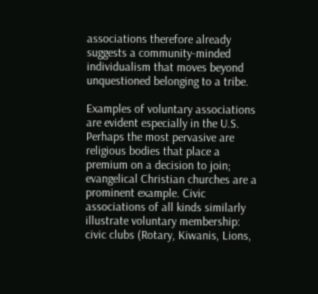associations therefore already suggests a community-minded individualism that moves beyond unquestioned belonging to a tribe.

Examples of voluntary associations are evident especially in the U.S. Perhaps the most pervasive are religious bodies that place a premium on a decision to join; evangelical Christian churches are a prominent example. Civic associations of all kinds similarly illustrate voluntary membership: civic clubs (Rotary, Kiwanis, Lions,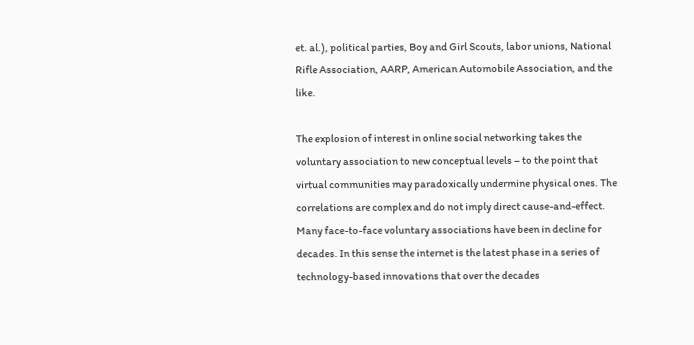et. al.), political parties, Boy and Girl Scouts, labor unions, National Rifle Association, AARP, American Automobile Association, and the like.

The explosion of interest in online social networking takes the voluntary association to new conceptual levels – to the point that virtual communities may paradoxically undermine physical ones. The correlations are complex and do not imply direct cause-and-effect. Many face-to-face voluntary associations have been in decline for decades. In this sense the internet is the latest phase in a series of technology-based innovations that over the decades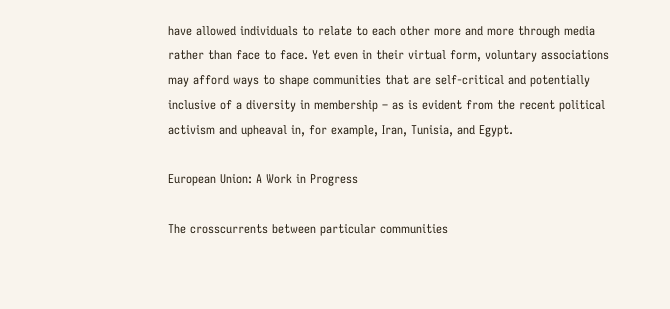have allowed individuals to relate to each other more and more through media rather than face to face. Yet even in their virtual form, voluntary associations may afford ways to shape communities that are self-critical and potentially inclusive of a diversity in membership – as is evident from the recent political activism and upheaval in, for example, Iran, Tunisia, and Egypt.

European Union: A Work in Progress

The crosscurrents between particular communities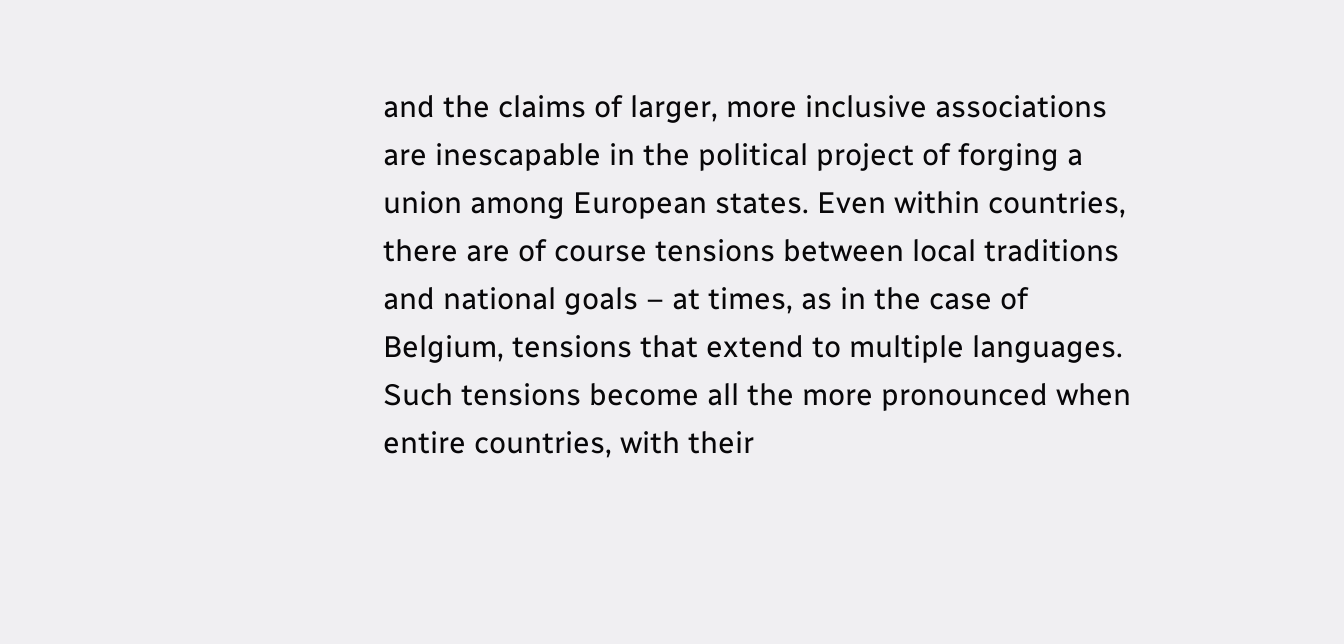and the claims of larger, more inclusive associations are inescapable in the political project of forging a union among European states. Even within countries, there are of course tensions between local traditions and national goals – at times, as in the case of Belgium, tensions that extend to multiple languages. Such tensions become all the more pronounced when entire countries, with their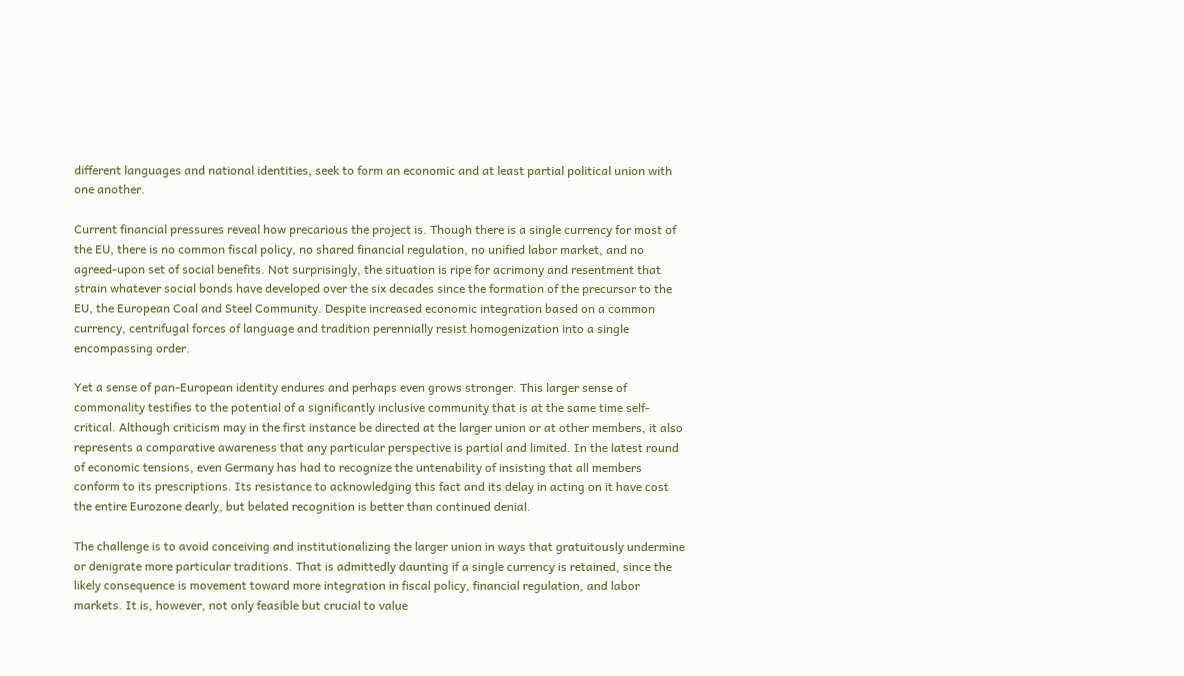different languages and national identities, seek to form an economic and at least partial political union with one another.

Current financial pressures reveal how precarious the project is. Though there is a single currency for most of the EU, there is no common fiscal policy, no shared financial regulation, no unified labor market, and no agreed-upon set of social benefits. Not surprisingly, the situation is ripe for acrimony and resentment that strain whatever social bonds have developed over the six decades since the formation of the precursor to the EU, the European Coal and Steel Community. Despite increased economic integration based on a common currency, centrifugal forces of language and tradition perennially resist homogenization into a single encompassing order.

Yet a sense of pan-European identity endures and perhaps even grows stronger. This larger sense of commonality testifies to the potential of a significantly inclusive community that is at the same time self-critical. Although criticism may in the first instance be directed at the larger union or at other members, it also represents a comparative awareness that any particular perspective is partial and limited. In the latest round of economic tensions, even Germany has had to recognize the untenability of insisting that all members conform to its prescriptions. Its resistance to acknowledging this fact and its delay in acting on it have cost the entire Eurozone dearly, but belated recognition is better than continued denial.

The challenge is to avoid conceiving and institutionalizing the larger union in ways that gratuitously undermine or denigrate more particular traditions. That is admittedly daunting if a single currency is retained, since the likely consequence is movement toward more integration in fiscal policy, financial regulation, and labor markets. It is, however, not only feasible but crucial to value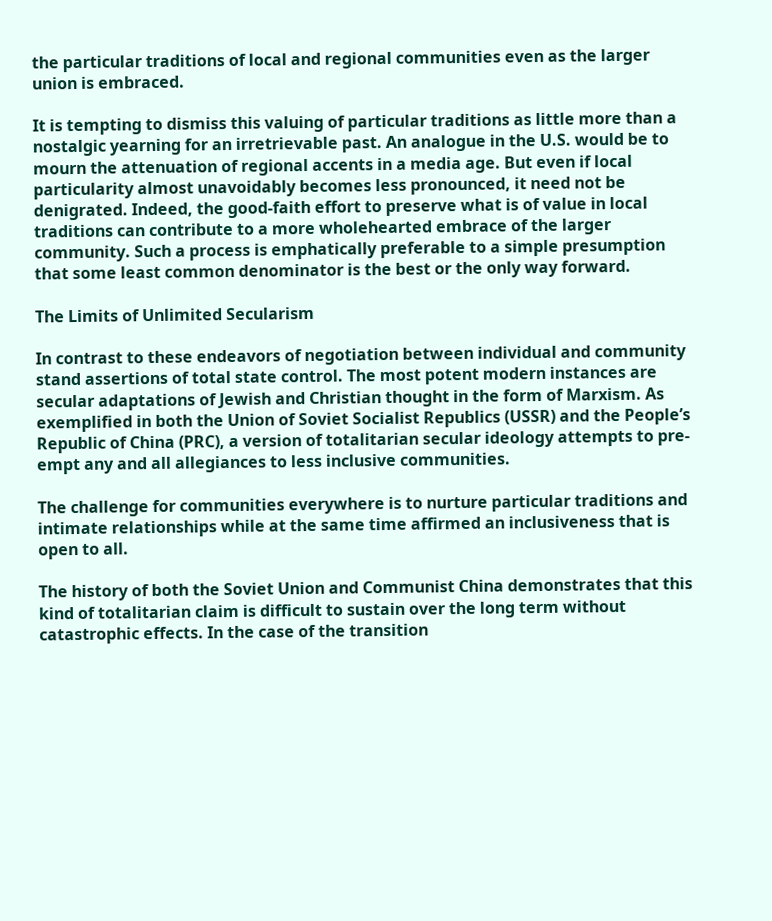the particular traditions of local and regional communities even as the larger union is embraced.

It is tempting to dismiss this valuing of particular traditions as little more than a nostalgic yearning for an irretrievable past. An analogue in the U.S. would be to mourn the attenuation of regional accents in a media age. But even if local particularity almost unavoidably becomes less pronounced, it need not be denigrated. Indeed, the good-faith effort to preserve what is of value in local traditions can contribute to a more wholehearted embrace of the larger community. Such a process is emphatically preferable to a simple presumption that some least common denominator is the best or the only way forward.

The Limits of Unlimited Secularism

In contrast to these endeavors of negotiation between individual and community stand assertions of total state control. The most potent modern instances are secular adaptations of Jewish and Christian thought in the form of Marxism. As exemplified in both the Union of Soviet Socialist Republics (USSR) and the People’s Republic of China (PRC), a version of totalitarian secular ideology attempts to pre-empt any and all allegiances to less inclusive communities.

The challenge for communities everywhere is to nurture particular traditions and intimate relationships while at the same time affirmed an inclusiveness that is open to all.

The history of both the Soviet Union and Communist China demonstrates that this kind of totalitarian claim is difficult to sustain over the long term without catastrophic effects. In the case of the transition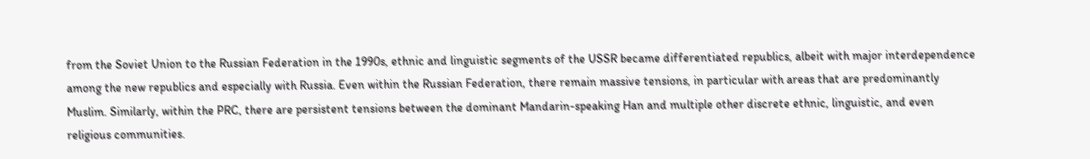from the Soviet Union to the Russian Federation in the 1990s, ethnic and linguistic segments of the USSR became differentiated republics, albeit with major interdependence among the new republics and especially with Russia. Even within the Russian Federation, there remain massive tensions, in particular with areas that are predominantly Muslim. Similarly, within the PRC, there are persistent tensions between the dominant Mandarin-speaking Han and multiple other discrete ethnic, linguistic, and even religious communities.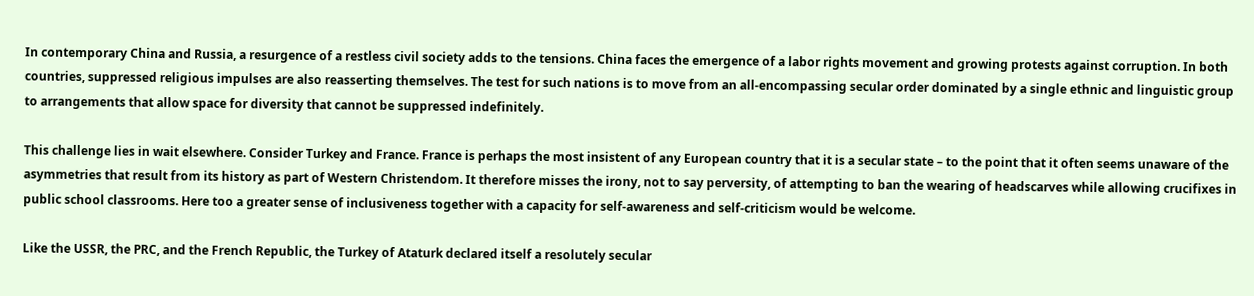In contemporary China and Russia, a resurgence of a restless civil society adds to the tensions. China faces the emergence of a labor rights movement and growing protests against corruption. In both countries, suppressed religious impulses are also reasserting themselves. The test for such nations is to move from an all-encompassing secular order dominated by a single ethnic and linguistic group to arrangements that allow space for diversity that cannot be suppressed indefinitely.

This challenge lies in wait elsewhere. Consider Turkey and France. France is perhaps the most insistent of any European country that it is a secular state – to the point that it often seems unaware of the asymmetries that result from its history as part of Western Christendom. It therefore misses the irony, not to say perversity, of attempting to ban the wearing of headscarves while allowing crucifixes in public school classrooms. Here too a greater sense of inclusiveness together with a capacity for self-awareness and self-criticism would be welcome.

Like the USSR, the PRC, and the French Republic, the Turkey of Ataturk declared itself a resolutely secular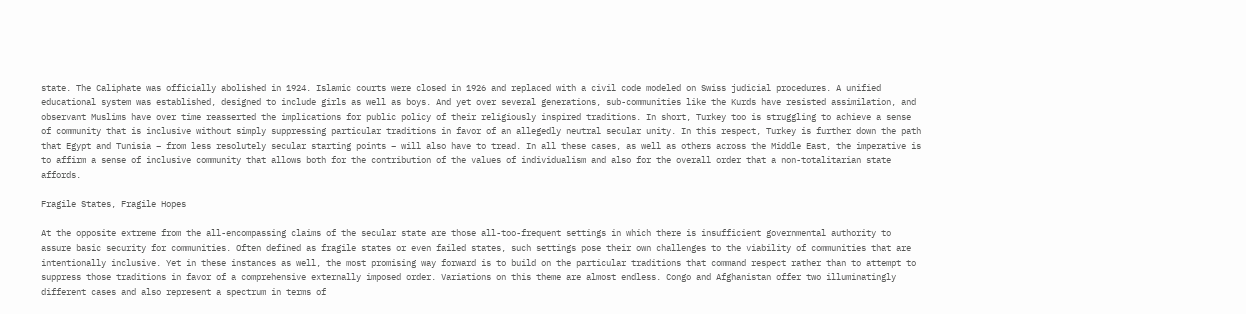state. The Caliphate was officially abolished in 1924. Islamic courts were closed in 1926 and replaced with a civil code modeled on Swiss judicial procedures. A unified educational system was established, designed to include girls as well as boys. And yet over several generations, sub-communities like the Kurds have resisted assimilation, and observant Muslims have over time reasserted the implications for public policy of their religiously inspired traditions. In short, Turkey too is struggling to achieve a sense of community that is inclusive without simply suppressing particular traditions in favor of an allegedly neutral secular unity. In this respect, Turkey is further down the path that Egypt and Tunisia – from less resolutely secular starting points – will also have to tread. In all these cases, as well as others across the Middle East, the imperative is to affirm a sense of inclusive community that allows both for the contribution of the values of individualism and also for the overall order that a non-totalitarian state affords.

Fragile States, Fragile Hopes

At the opposite extreme from the all-encompassing claims of the secular state are those all-too-frequent settings in which there is insufficient governmental authority to assure basic security for communities. Often defined as fragile states or even failed states, such settings pose their own challenges to the viability of communities that are intentionally inclusive. Yet in these instances as well, the most promising way forward is to build on the particular traditions that command respect rather than to attempt to suppress those traditions in favor of a comprehensive externally imposed order. Variations on this theme are almost endless. Congo and Afghanistan offer two illuminatingly different cases and also represent a spectrum in terms of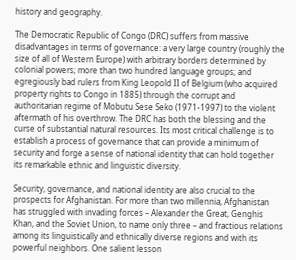history and geography.

The Democratic Republic of Congo (DRC) suffers from massive disadvantages in terms of governance: a very large country (roughly the size of all of Western Europe) with arbitrary borders determined by colonial powers; more than two hundred language groups; and egregiously bad rulers from King Leopold II of Belgium (who acquired property rights to Congo in 1885) through the corrupt and authoritarian regime of Mobutu Sese Seko (1971-1997) to the violent aftermath of his overthrow. The DRC has both the blessing and the curse of substantial natural resources. Its most critical challenge is to establish a process of governance that can provide a minimum of security and forge a sense of national identity that can hold together its remarkable ethnic and linguistic diversity.

Security, governance, and national identity are also crucial to the prospects for Afghanistan. For more than two millennia, Afghanistan has struggled with invading forces – Alexander the Great, Genghis Khan, and the Soviet Union, to name only three – and fractious relations among its linguistically and ethnically diverse regions and with its powerful neighbors. One salient lesson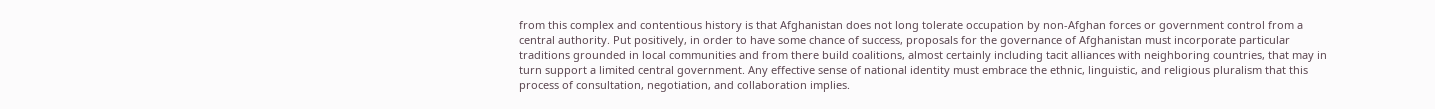from this complex and contentious history is that Afghanistan does not long tolerate occupation by non-Afghan forces or government control from a central authority. Put positively, in order to have some chance of success, proposals for the governance of Afghanistan must incorporate particular traditions grounded in local communities and from there build coalitions, almost certainly including tacit alliances with neighboring countries, that may in turn support a limited central government. Any effective sense of national identity must embrace the ethnic, linguistic, and religious pluralism that this process of consultation, negotiation, and collaboration implies.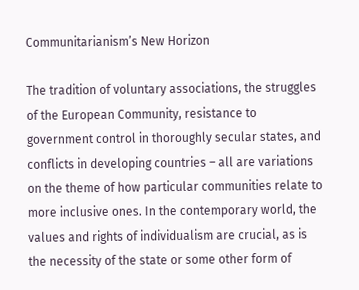Communitarianism’s New Horizon

The tradition of voluntary associations, the struggles of the European Community, resistance to government control in thoroughly secular states, and conflicts in developing countries – all are variations on the theme of how particular communities relate to more inclusive ones. In the contemporary world, the values and rights of individualism are crucial, as is the necessity of the state or some other form of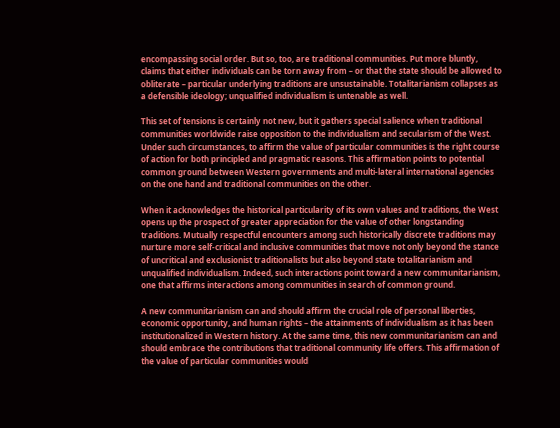encompassing social order. But so, too, are traditional communities. Put more bluntly, claims that either individuals can be torn away from – or that the state should be allowed to obliterate – particular underlying traditions are unsustainable. Totalitarianism collapses as a defensible ideology; unqualified individualism is untenable as well.

This set of tensions is certainly not new, but it gathers special salience when traditional communities worldwide raise opposition to the individualism and secularism of the West. Under such circumstances, to affirm the value of particular communities is the right course of action for both principled and pragmatic reasons. This affirmation points to potential common ground between Western governments and multi-lateral international agencies on the one hand and traditional communities on the other.

When it acknowledges the historical particularity of its own values and traditions, the West opens up the prospect of greater appreciation for the value of other longstanding traditions. Mutually respectful encounters among such historically discrete traditions may nurture more self-critical and inclusive communities that move not only beyond the stance of uncritical and exclusionist traditionalists but also beyond state totalitarianism and unqualified individualism. Indeed, such interactions point toward a new communitarianism, one that affirms interactions among communities in search of common ground.

A new communitarianism can and should affirm the crucial role of personal liberties, economic opportunity, and human rights – the attainments of individualism as it has been institutionalized in Western history. At the same time, this new communitarianism can and should embrace the contributions that traditional community life offers. This affirmation of the value of particular communities would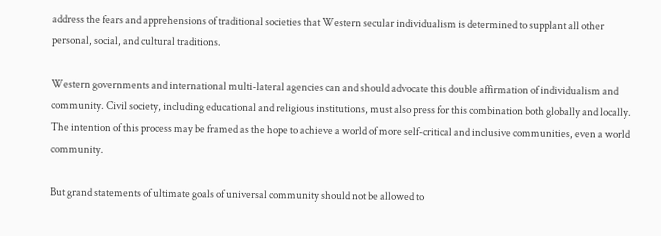address the fears and apprehensions of traditional societies that Western secular individualism is determined to supplant all other personal, social, and cultural traditions.

Western governments and international multi-lateral agencies can and should advocate this double affirmation of individualism and community. Civil society, including educational and religious institutions, must also press for this combination both globally and locally. The intention of this process may be framed as the hope to achieve a world of more self-critical and inclusive communities, even a world community.

But grand statements of ultimate goals of universal community should not be allowed to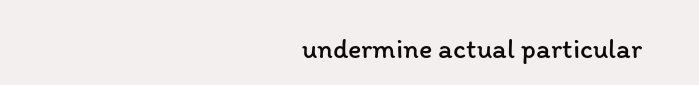undermine actual particular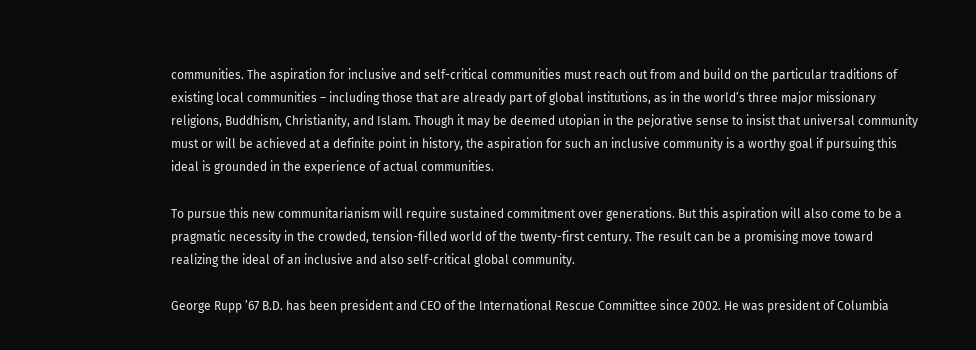communities. The aspiration for inclusive and self-critical communities must reach out from and build on the particular traditions of existing local communities – including those that are already part of global institutions, as in the world’s three major missionary religions, Buddhism, Christianity, and Islam. Though it may be deemed utopian in the pejorative sense to insist that universal community must or will be achieved at a definite point in history, the aspiration for such an inclusive community is a worthy goal if pursuing this ideal is grounded in the experience of actual communities.

To pursue this new communitarianism will require sustained commitment over generations. But this aspiration will also come to be a pragmatic necessity in the crowded, tension-filled world of the twenty-first century. The result can be a promising move toward realizing the ideal of an inclusive and also self-critical global community.

George Rupp ’67 B.D. has been president and CEO of the International Rescue Committee since 2002. He was president of Columbia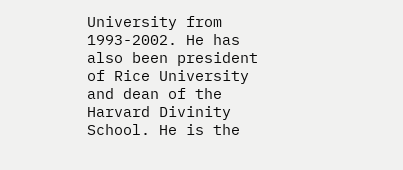University from 1993-2002. He has also been president of Rice University and dean of the Harvard Divinity School. He is the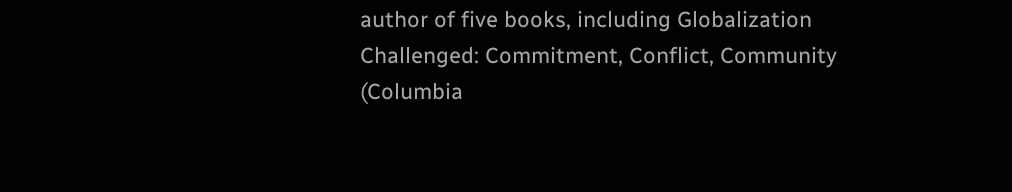author of five books, including Globalization Challenged: Commitment, Conflict, Community (Columbia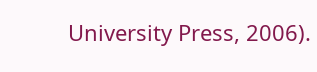University Press, 2006).